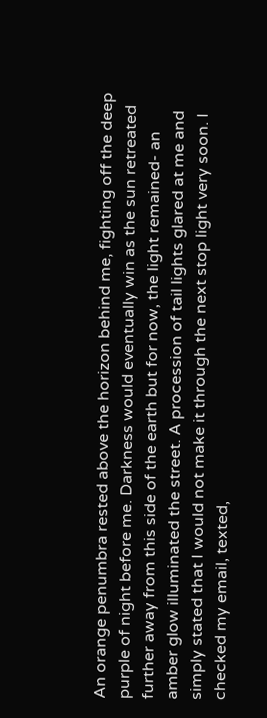An orange penumbra rested above the horizon behind me, fighting off the deep purple of night before me. Darkness would eventually win as the sun retreated further away from this side of the earth but for now, the light remained- an amber glow illuminated the street. A procession of tail lights glared at me and simply stated that I would not make it through the next stop light very soon. I checked my email, texted,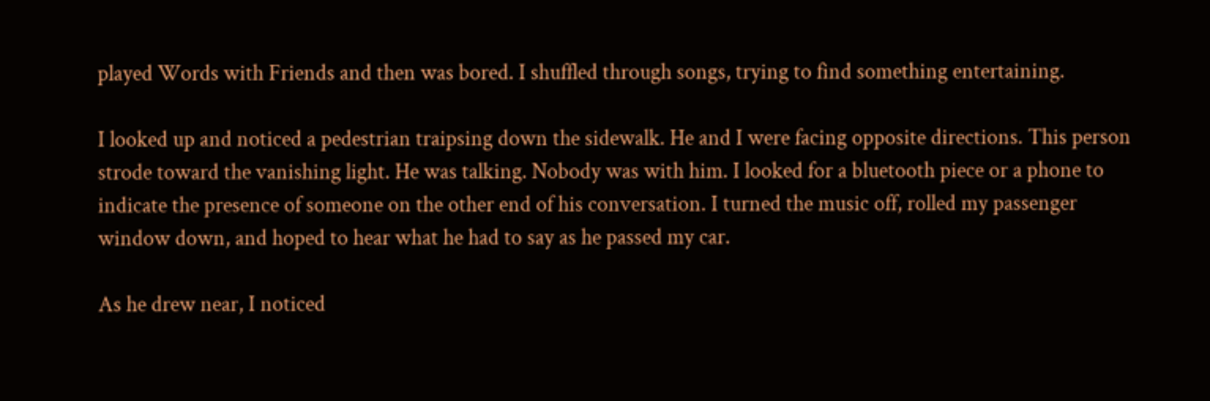played Words with Friends and then was bored. I shuffled through songs, trying to find something entertaining.

I looked up and noticed a pedestrian traipsing down the sidewalk. He and I were facing opposite directions. This person strode toward the vanishing light. He was talking. Nobody was with him. I looked for a bluetooth piece or a phone to indicate the presence of someone on the other end of his conversation. I turned the music off, rolled my passenger window down, and hoped to hear what he had to say as he passed my car.

As he drew near, I noticed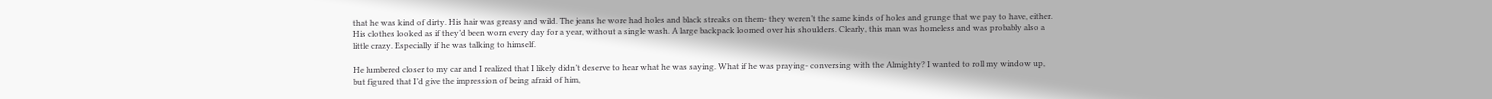that he was kind of dirty. His hair was greasy and wild. The jeans he wore had holes and black streaks on them- they weren’t the same kinds of holes and grunge that we pay to have, either. His clothes looked as if they’d been worn every day for a year, without a single wash. A large backpack loomed over his shoulders. Clearly, this man was homeless and was probably also a little crazy. Especially if he was talking to himself.

He lumbered closer to my car and I realized that I likely didn’t deserve to hear what he was saying. What if he was praying- conversing with the Almighty? I wanted to roll my window up, but figured that I’d give the impression of being afraid of him,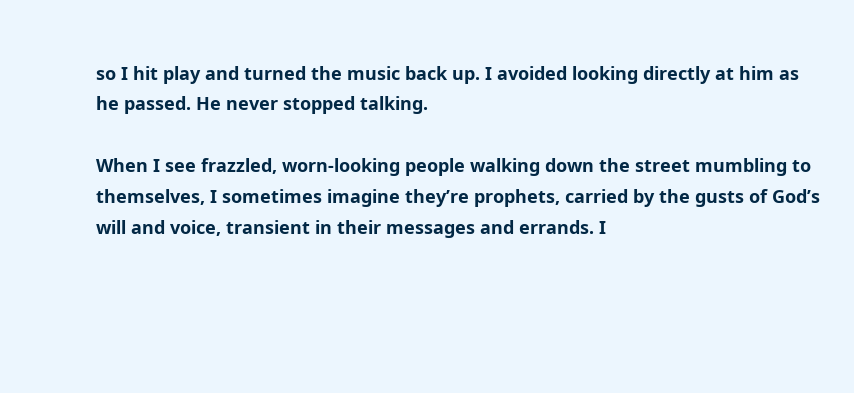so I hit play and turned the music back up. I avoided looking directly at him as he passed. He never stopped talking.

When I see frazzled, worn-looking people walking down the street mumbling to themselves, I sometimes imagine they’re prophets, carried by the gusts of God’s will and voice, transient in their messages and errands. I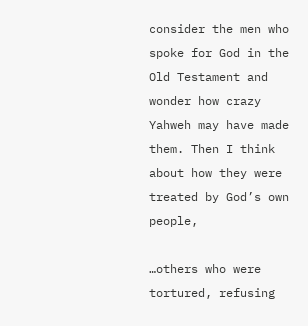consider the men who spoke for God in the Old Testament and wonder how crazy Yahweh may have made them. Then I think about how they were treated by God’s own people,

…others who were tortured, refusing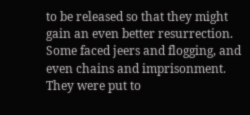to be released so that they might gain an even better resurrection.  Some faced jeers and flogging, and even chains and imprisonment. They were put to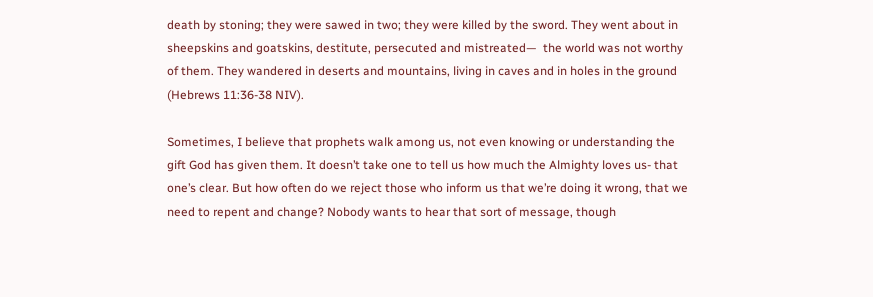death by stoning; they were sawed in two; they were killed by the sword. They went about in sheepskins and goatskins, destitute, persecuted and mistreated—  the world was not worthy of them. They wandered in deserts and mountains, living in caves and in holes in the ground (Hebrews 11:36-38 NIV).

Sometimes, I believe that prophets walk among us, not even knowing or understanding the gift God has given them. It doesn’t take one to tell us how much the Almighty loves us- that one’s clear. But how often do we reject those who inform us that we’re doing it wrong, that we need to repent and change? Nobody wants to hear that sort of message, though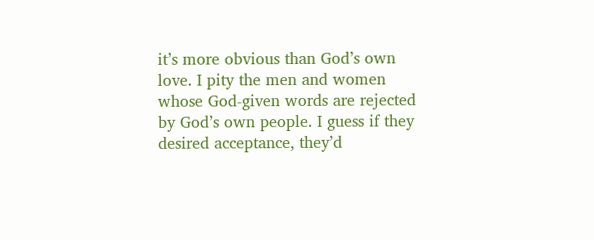it’s more obvious than God’s own love. I pity the men and women whose God-given words are rejected by God’s own people. I guess if they desired acceptance, they’d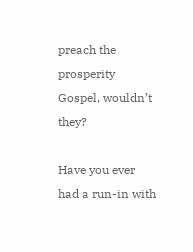preach the prosperity Gospel, wouldn’t they?

Have you ever had a run-in with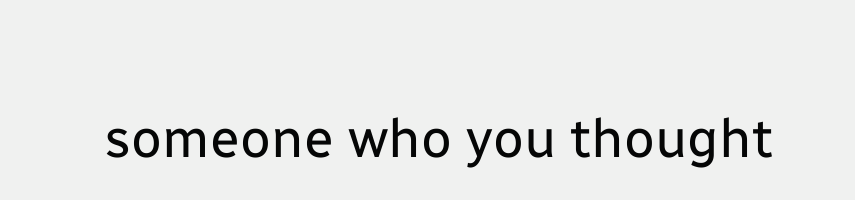someone who you thought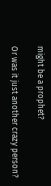might be a prophet?

Or was it just another crazy person?